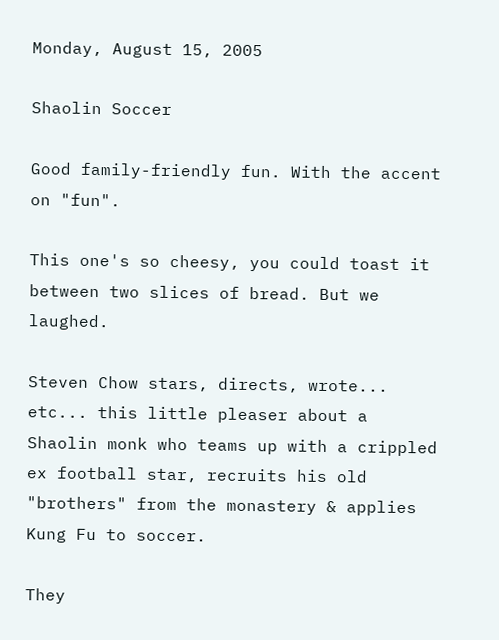Monday, August 15, 2005

Shaolin Soccer

Good family-friendly fun. With the accent on "fun".

This one's so cheesy, you could toast it between two slices of bread. But we laughed.

Steven Chow stars, directs, wrote... etc... this little pleaser about a Shaolin monk who teams up with a crippled ex football star, recruits his old "brothers" from the monastery & applies Kung Fu to soccer.

They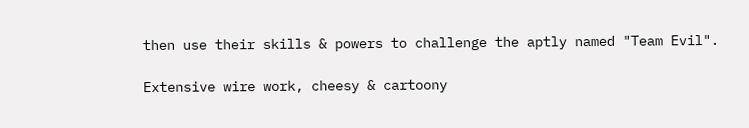then use their skills & powers to challenge the aptly named "Team Evil".

Extensive wire work, cheesy & cartoony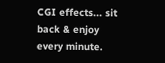CGI effects... sit back & enjoy every minute.